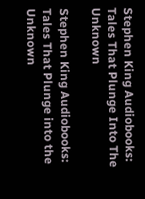Stephen King Audiobooks: Tales That Plunge Into The Unknown

Stephen King Audiobooks: Tales That Plunge into the Unknown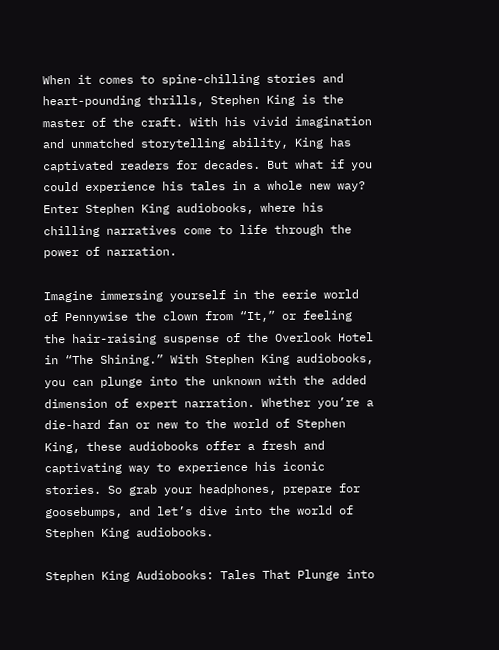When it comes to spine-chilling stories and heart-pounding thrills, Stephen King is the master of the craft. With his vivid imagination and unmatched storytelling ability, King has captivated readers for decades. But what if you could experience his tales in a whole new way? Enter Stephen King audiobooks, where his chilling narratives come to life through the power of narration.

Imagine immersing yourself in the eerie world of Pennywise the clown from “It,” or feeling the hair-raising suspense of the Overlook Hotel in “The Shining.” With Stephen King audiobooks, you can plunge into the unknown with the added dimension of expert narration. Whether you’re a die-hard fan or new to the world of Stephen King, these audiobooks offer a fresh and captivating way to experience his iconic stories. So grab your headphones, prepare for goosebumps, and let’s dive into the world of Stephen King audiobooks.

Stephen King Audiobooks: Tales That Plunge into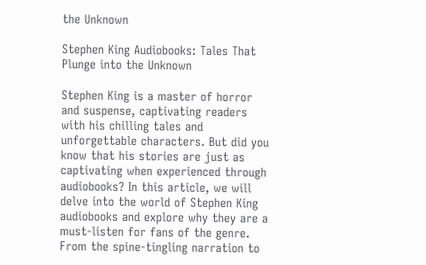the Unknown

Stephen King Audiobooks: Tales That Plunge into the Unknown

Stephen King is a master of horror and suspense, captivating readers with his chilling tales and unforgettable characters. But did you know that his stories are just as captivating when experienced through audiobooks? In this article, we will delve into the world of Stephen King audiobooks and explore why they are a must-listen for fans of the genre. From the spine-tingling narration to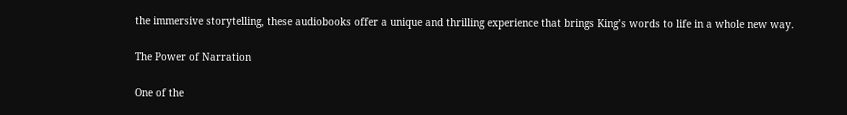the immersive storytelling, these audiobooks offer a unique and thrilling experience that brings King’s words to life in a whole new way.

The Power of Narration

One of the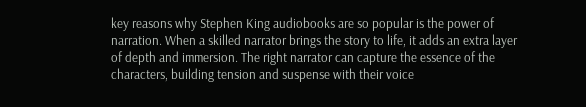key reasons why Stephen King audiobooks are so popular is the power of narration. When a skilled narrator brings the story to life, it adds an extra layer of depth and immersion. The right narrator can capture the essence of the characters, building tension and suspense with their voice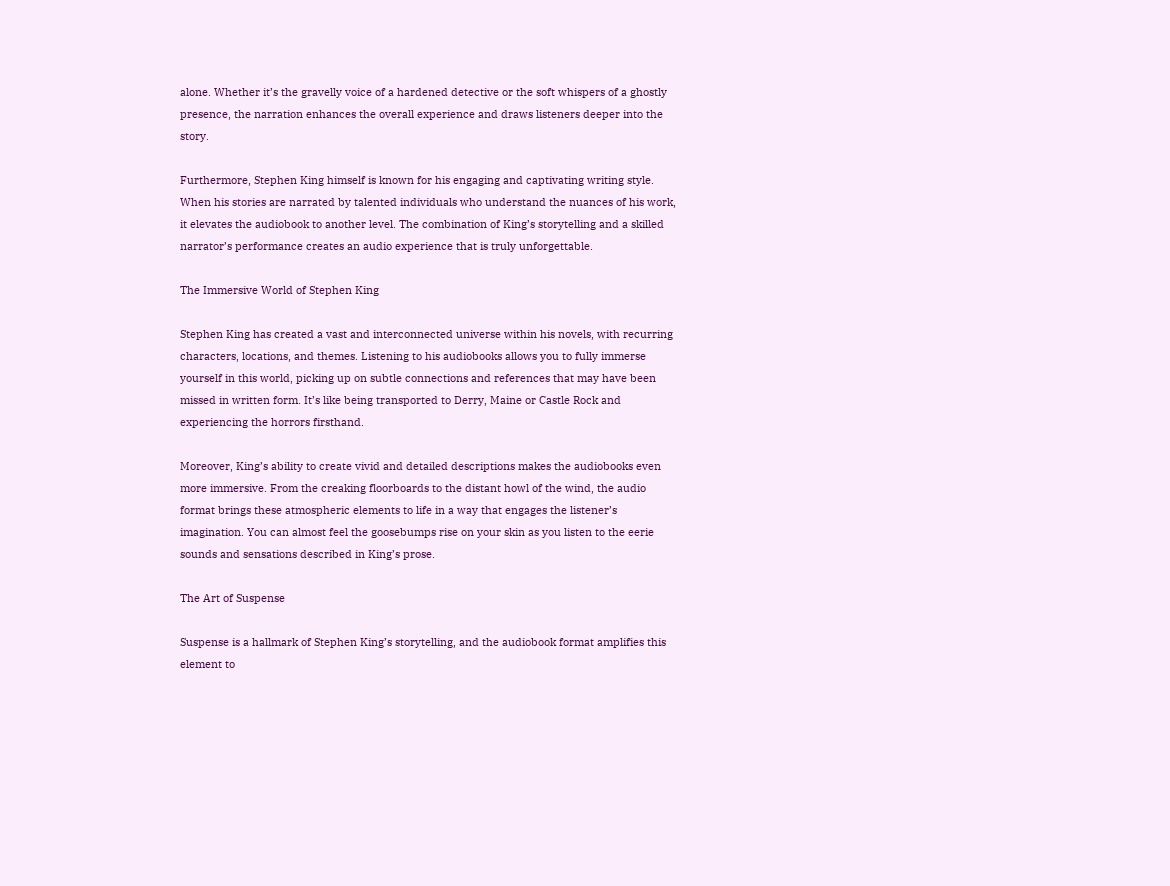alone. Whether it’s the gravelly voice of a hardened detective or the soft whispers of a ghostly presence, the narration enhances the overall experience and draws listeners deeper into the story.

Furthermore, Stephen King himself is known for his engaging and captivating writing style. When his stories are narrated by talented individuals who understand the nuances of his work, it elevates the audiobook to another level. The combination of King’s storytelling and a skilled narrator’s performance creates an audio experience that is truly unforgettable.

The Immersive World of Stephen King

Stephen King has created a vast and interconnected universe within his novels, with recurring characters, locations, and themes. Listening to his audiobooks allows you to fully immerse yourself in this world, picking up on subtle connections and references that may have been missed in written form. It’s like being transported to Derry, Maine or Castle Rock and experiencing the horrors firsthand.

Moreover, King’s ability to create vivid and detailed descriptions makes the audiobooks even more immersive. From the creaking floorboards to the distant howl of the wind, the audio format brings these atmospheric elements to life in a way that engages the listener’s imagination. You can almost feel the goosebumps rise on your skin as you listen to the eerie sounds and sensations described in King’s prose.

The Art of Suspense

Suspense is a hallmark of Stephen King’s storytelling, and the audiobook format amplifies this element to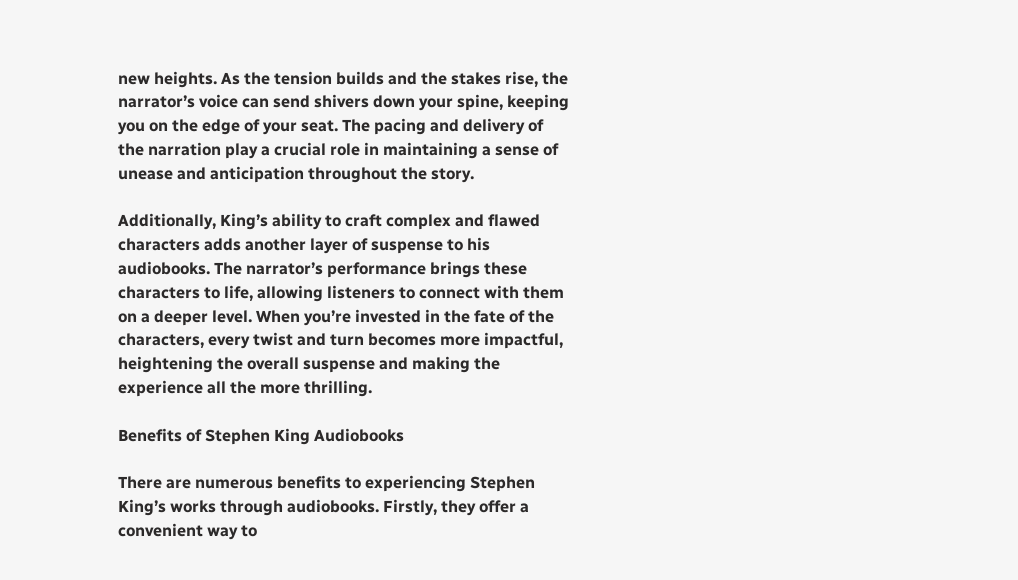new heights. As the tension builds and the stakes rise, the narrator’s voice can send shivers down your spine, keeping you on the edge of your seat. The pacing and delivery of the narration play a crucial role in maintaining a sense of unease and anticipation throughout the story.

Additionally, King’s ability to craft complex and flawed characters adds another layer of suspense to his audiobooks. The narrator’s performance brings these characters to life, allowing listeners to connect with them on a deeper level. When you’re invested in the fate of the characters, every twist and turn becomes more impactful, heightening the overall suspense and making the experience all the more thrilling.

Benefits of Stephen King Audiobooks

There are numerous benefits to experiencing Stephen King’s works through audiobooks. Firstly, they offer a convenient way to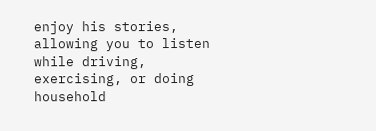enjoy his stories, allowing you to listen while driving, exercising, or doing household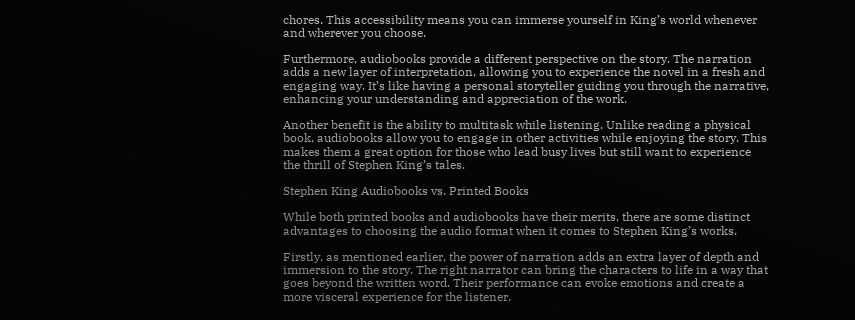chores. This accessibility means you can immerse yourself in King’s world whenever and wherever you choose.

Furthermore, audiobooks provide a different perspective on the story. The narration adds a new layer of interpretation, allowing you to experience the novel in a fresh and engaging way. It’s like having a personal storyteller guiding you through the narrative, enhancing your understanding and appreciation of the work.

Another benefit is the ability to multitask while listening. Unlike reading a physical book, audiobooks allow you to engage in other activities while enjoying the story. This makes them a great option for those who lead busy lives but still want to experience the thrill of Stephen King’s tales.

Stephen King Audiobooks vs. Printed Books

While both printed books and audiobooks have their merits, there are some distinct advantages to choosing the audio format when it comes to Stephen King’s works.

Firstly, as mentioned earlier, the power of narration adds an extra layer of depth and immersion to the story. The right narrator can bring the characters to life in a way that goes beyond the written word. Their performance can evoke emotions and create a more visceral experience for the listener.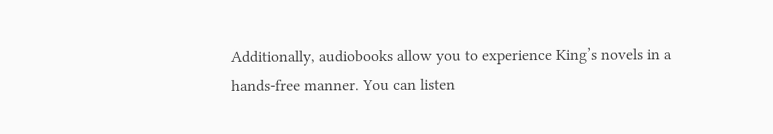Additionally, audiobooks allow you to experience King’s novels in a hands-free manner. You can listen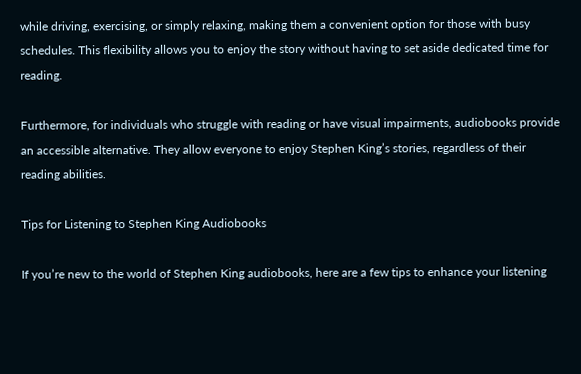while driving, exercising, or simply relaxing, making them a convenient option for those with busy schedules. This flexibility allows you to enjoy the story without having to set aside dedicated time for reading.

Furthermore, for individuals who struggle with reading or have visual impairments, audiobooks provide an accessible alternative. They allow everyone to enjoy Stephen King’s stories, regardless of their reading abilities.

Tips for Listening to Stephen King Audiobooks

If you’re new to the world of Stephen King audiobooks, here are a few tips to enhance your listening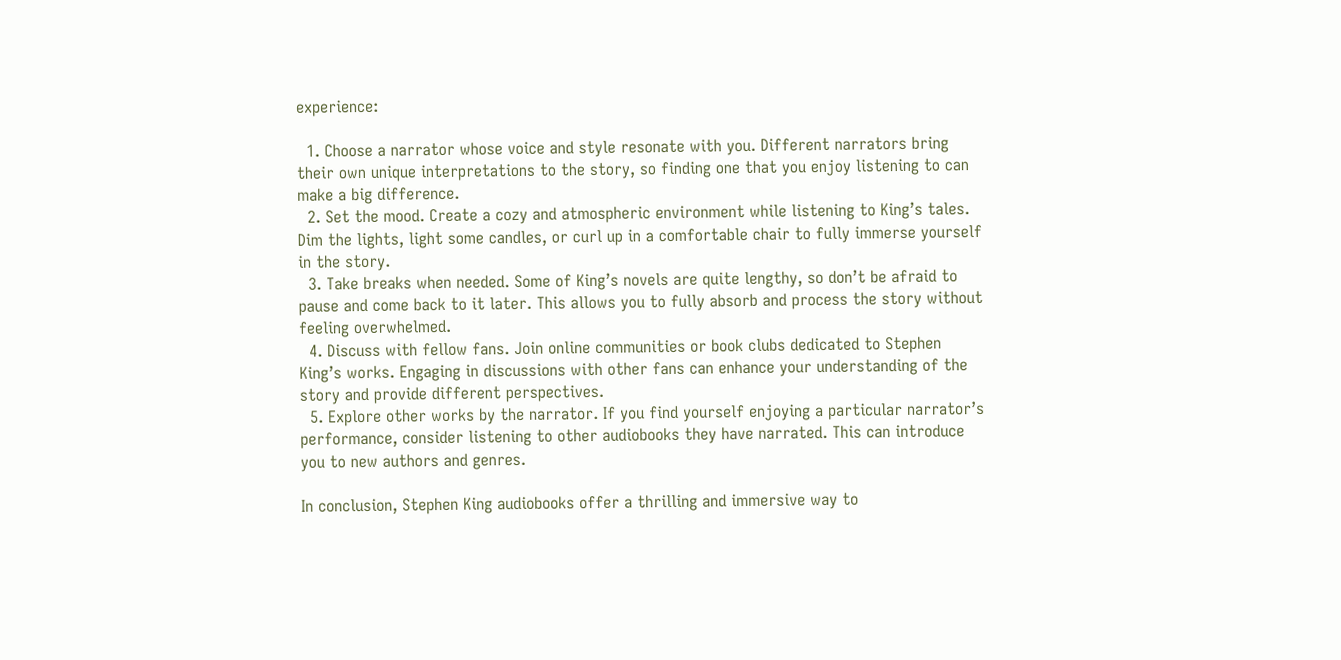experience:

  1. Choose a narrator whose voice and style resonate with you. Different narrators bring their own unique interpretations to the story, so finding one that you enjoy listening to can make a big difference.
  2. Set the mood. Create a cozy and atmospheric environment while listening to King’s tales. Dim the lights, light some candles, or curl up in a comfortable chair to fully immerse yourself in the story.
  3. Take breaks when needed. Some of King’s novels are quite lengthy, so don’t be afraid to pause and come back to it later. This allows you to fully absorb and process the story without feeling overwhelmed.
  4. Discuss with fellow fans. Join online communities or book clubs dedicated to Stephen King’s works. Engaging in discussions with other fans can enhance your understanding of the story and provide different perspectives.
  5. Explore other works by the narrator. If you find yourself enjoying a particular narrator’s performance, consider listening to other audiobooks they have narrated. This can introduce you to new authors and genres.

In conclusion, Stephen King audiobooks offer a thrilling and immersive way to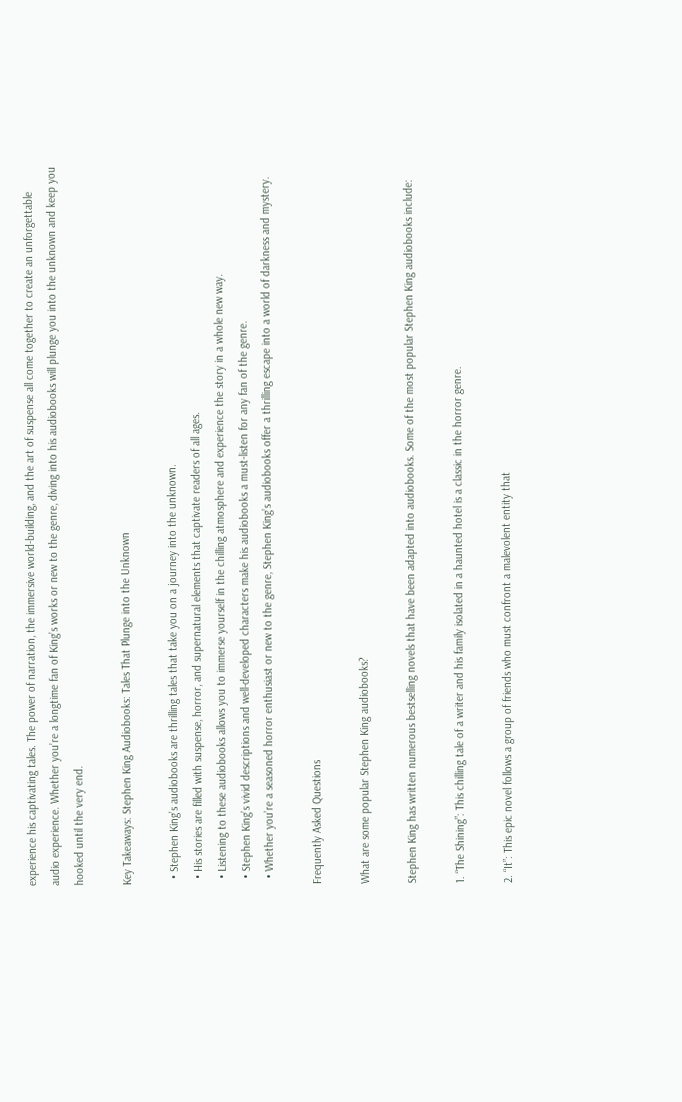experience his captivating tales. The power of narration, the immersive world-building, and the art of suspense all come together to create an unforgettable audio experience. Whether you’re a longtime fan of King’s works or new to the genre, diving into his audiobooks will plunge you into the unknown and keep you hooked until the very end.

Key Takeaways: Stephen King Audiobooks: Tales That Plunge into the Unknown

  • Stephen King’s audiobooks are thrilling tales that take you on a journey into the unknown.
  • His stories are filled with suspense, horror, and supernatural elements that captivate readers of all ages.
  • Listening to these audiobooks allows you to immerse yourself in the chilling atmosphere and experience the story in a whole new way.
  • Stephen King’s vivid descriptions and well-developed characters make his audiobooks a must-listen for any fan of the genre.
  • Whether you’re a seasoned horror enthusiast or new to the genre, Stephen King’s audiobooks offer a thrilling escape into a world of darkness and mystery.

Frequently Asked Questions

What are some popular Stephen King audiobooks?

Stephen King has written numerous bestselling novels that have been adapted into audiobooks. Some of the most popular Stephen King audiobooks include:

1. “The Shining”: This chilling tale of a writer and his family isolated in a haunted hotel is a classic in the horror genre.

2. “It”: This epic novel follows a group of friends who must confront a malevolent entity that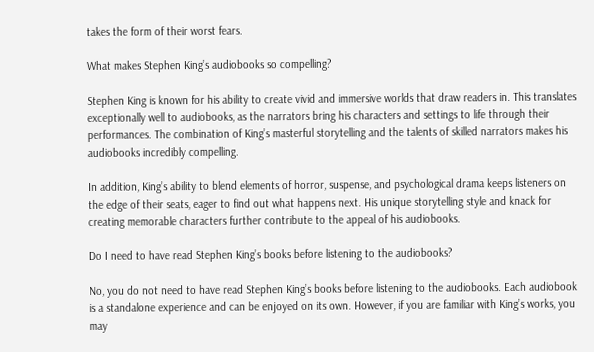takes the form of their worst fears.

What makes Stephen King’s audiobooks so compelling?

Stephen King is known for his ability to create vivid and immersive worlds that draw readers in. This translates exceptionally well to audiobooks, as the narrators bring his characters and settings to life through their performances. The combination of King’s masterful storytelling and the talents of skilled narrators makes his audiobooks incredibly compelling.

In addition, King’s ability to blend elements of horror, suspense, and psychological drama keeps listeners on the edge of their seats, eager to find out what happens next. His unique storytelling style and knack for creating memorable characters further contribute to the appeal of his audiobooks.

Do I need to have read Stephen King’s books before listening to the audiobooks?

No, you do not need to have read Stephen King’s books before listening to the audiobooks. Each audiobook is a standalone experience and can be enjoyed on its own. However, if you are familiar with King’s works, you may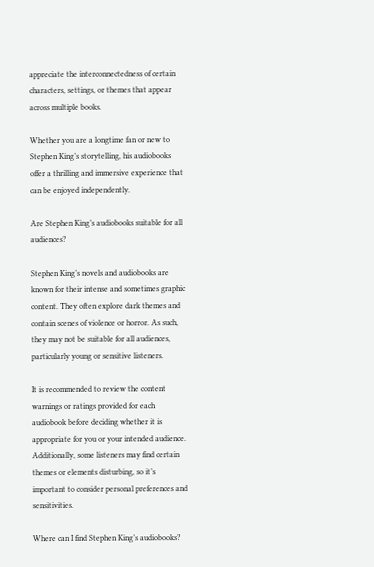appreciate the interconnectedness of certain characters, settings, or themes that appear across multiple books.

Whether you are a longtime fan or new to Stephen King’s storytelling, his audiobooks offer a thrilling and immersive experience that can be enjoyed independently.

Are Stephen King’s audiobooks suitable for all audiences?

Stephen King’s novels and audiobooks are known for their intense and sometimes graphic content. They often explore dark themes and contain scenes of violence or horror. As such, they may not be suitable for all audiences, particularly young or sensitive listeners.

It is recommended to review the content warnings or ratings provided for each audiobook before deciding whether it is appropriate for you or your intended audience. Additionally, some listeners may find certain themes or elements disturbing, so it’s important to consider personal preferences and sensitivities.

Where can I find Stephen King’s audiobooks?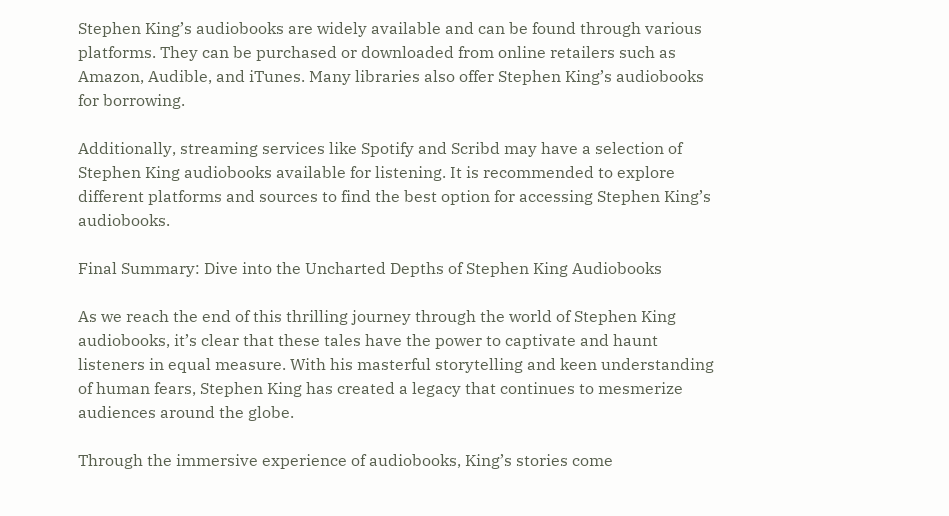Stephen King’s audiobooks are widely available and can be found through various platforms. They can be purchased or downloaded from online retailers such as Amazon, Audible, and iTunes. Many libraries also offer Stephen King’s audiobooks for borrowing.

Additionally, streaming services like Spotify and Scribd may have a selection of Stephen King audiobooks available for listening. It is recommended to explore different platforms and sources to find the best option for accessing Stephen King’s audiobooks.

Final Summary: Dive into the Uncharted Depths of Stephen King Audiobooks

As we reach the end of this thrilling journey through the world of Stephen King audiobooks, it’s clear that these tales have the power to captivate and haunt listeners in equal measure. With his masterful storytelling and keen understanding of human fears, Stephen King has created a legacy that continues to mesmerize audiences around the globe.

Through the immersive experience of audiobooks, King’s stories come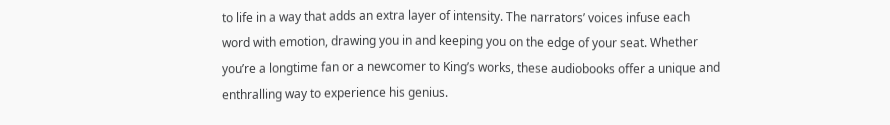to life in a way that adds an extra layer of intensity. The narrators’ voices infuse each word with emotion, drawing you in and keeping you on the edge of your seat. Whether you’re a longtime fan or a newcomer to King’s works, these audiobooks offer a unique and enthralling way to experience his genius.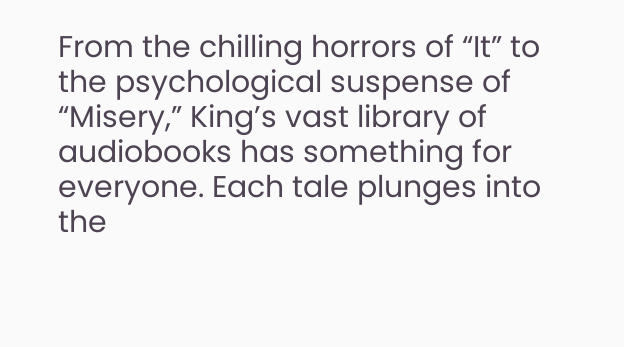From the chilling horrors of “It” to the psychological suspense of “Misery,” King’s vast library of audiobooks has something for everyone. Each tale plunges into the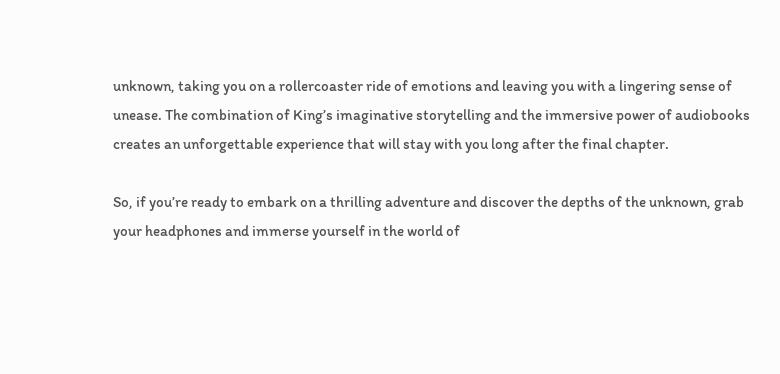unknown, taking you on a rollercoaster ride of emotions and leaving you with a lingering sense of unease. The combination of King’s imaginative storytelling and the immersive power of audiobooks creates an unforgettable experience that will stay with you long after the final chapter.

So, if you’re ready to embark on a thrilling adventure and discover the depths of the unknown, grab your headphones and immerse yourself in the world of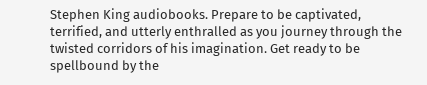Stephen King audiobooks. Prepare to be captivated, terrified, and utterly enthralled as you journey through the twisted corridors of his imagination. Get ready to be spellbound by the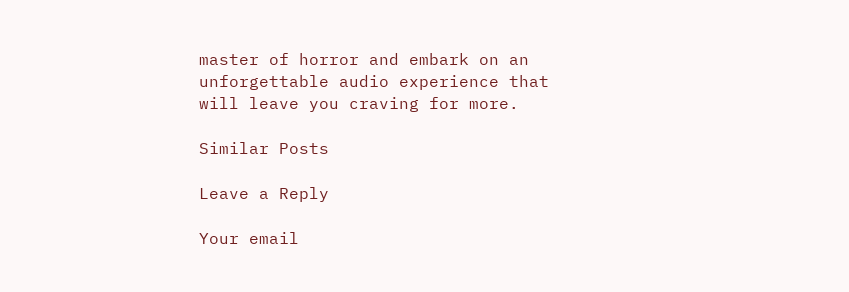master of horror and embark on an unforgettable audio experience that will leave you craving for more.

Similar Posts

Leave a Reply

Your email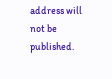address will not be published.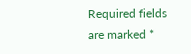Required fields are marked *